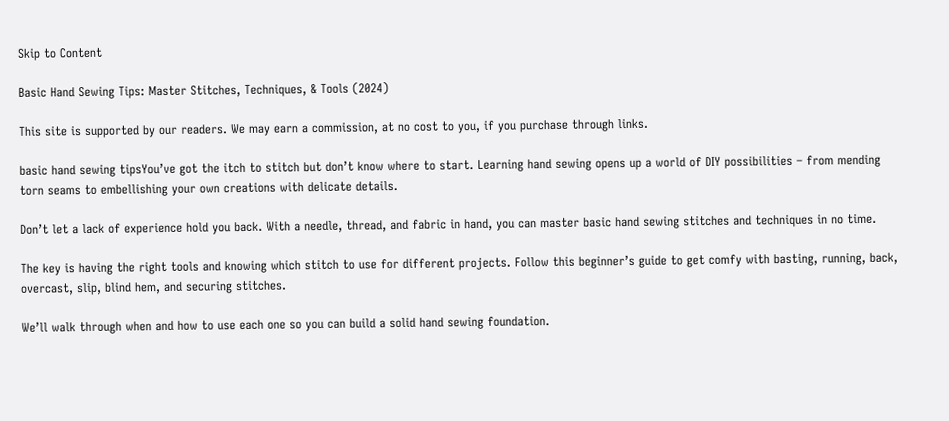Skip to Content

Basic Hand Sewing Tips: Master Stitches, Techniques, & Tools (2024)

This site is supported by our readers. We may earn a commission, at no cost to you, if you purchase through links.

basic hand sewing tipsYou’ve got the itch to stitch but don’t know where to start. Learning hand sewing opens up a world of DIY possibilities – from mending torn seams to embellishing your own creations with delicate details.

Don’t let a lack of experience hold you back. With a needle, thread, and fabric in hand, you can master basic hand sewing stitches and techniques in no time.

The key is having the right tools and knowing which stitch to use for different projects. Follow this beginner’s guide to get comfy with basting, running, back, overcast, slip, blind hem, and securing stitches.

We’ll walk through when and how to use each one so you can build a solid hand sewing foundation.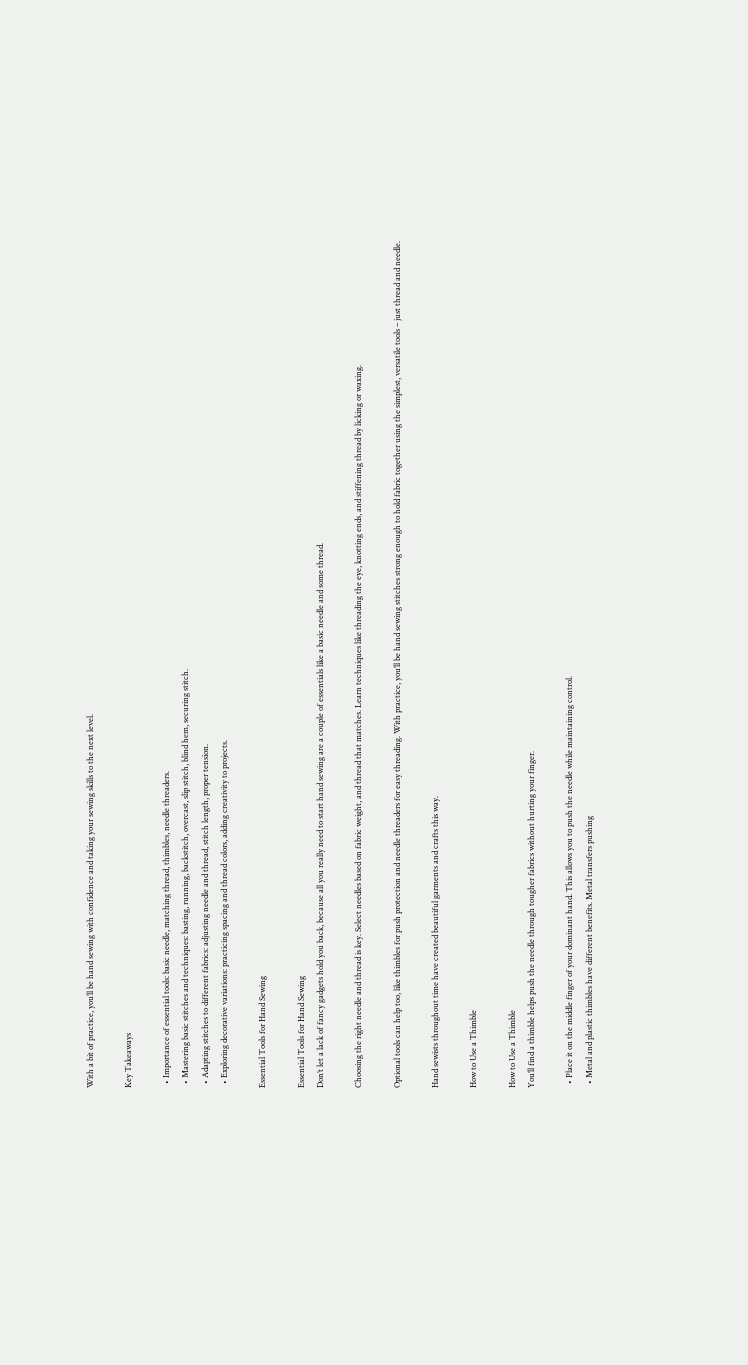With a bit of practice, you’ll be hand sewing with confidence and taking your sewing skills to the next level.

Key Takeaways

  • Importance of essential tools: basic needle, matching thread, thimbles, needle threaders.
  • Mastering basic stitches and techniques: basting, running, backstitch, overcast, slip stitch, blind hem, securing stitch.
  • Adapting stitches to different fabrics: adjusting needle and thread, stitch length, proper tension.
  • Exploring decorative variations: practicing spacing and thread colors, adding creativity to projects.

Essential Tools for Hand Sewing

Essential Tools for Hand Sewing
Don’t let a lack of fancy gadgets hold you back, because all you really need to start hand sewing are a couple of essentials like a basic needle and some thread.

Choosing the right needle and thread is key. Select needles based on fabric weight, and thread that matches. Learn techniques like threading the eye, knotting ends, and stiffening thread by licking or waxing.

Optional tools can help too, like thimbles for push protection and needle threaders for easy threading. With practice, you’ll be hand sewing stitches strong enough to hold fabric together using the simplest, versatile tools – just thread and needle.

Hand sewists throughout time have created beautiful garments and crafts this way.

How to Use a Thimble

How to Use a Thimble
You’ll find a thimble helps push the needle through tougher fabrics without hurting your finger.

  • Place it on the middle finger of your dominant hand. This allows you to push the needle while maintaining control.
  • Metal and plastic thimbles have different benefits. Metal transfers pushing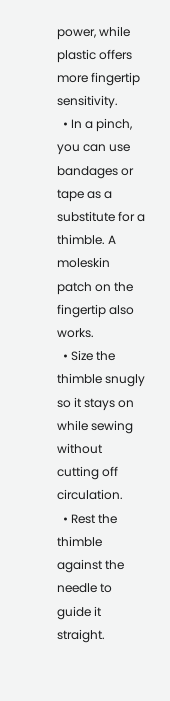power, while plastic offers more fingertip sensitivity.
  • In a pinch, you can use bandages or tape as a substitute for a thimble. A moleskin patch on the fingertip also works.
  • Size the thimble snugly so it stays on while sewing without cutting off circulation.
  • Rest the thimble against the needle to guide it straight.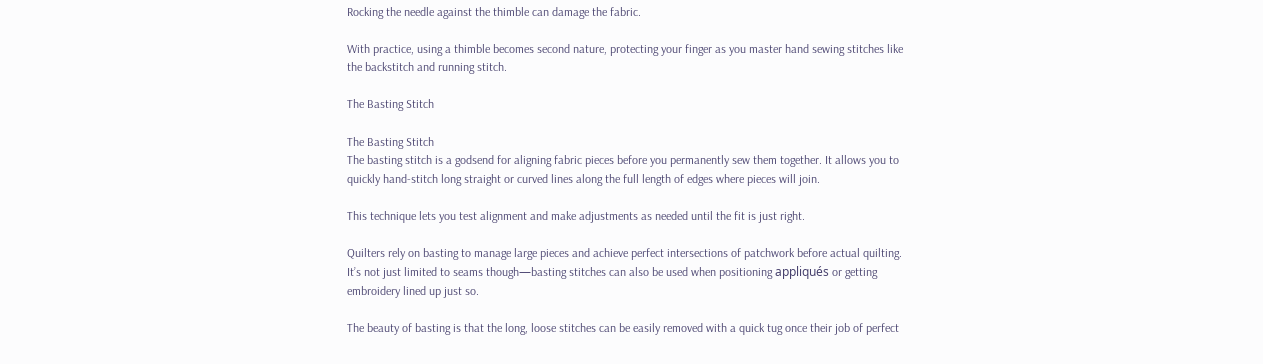Rocking the needle against the thimble can damage the fabric.

With practice, using a thimble becomes second nature, protecting your finger as you master hand sewing stitches like the backstitch and running stitch.

The Basting Stitch

The Basting Stitch
The basting stitch is a godsend for aligning fabric pieces before you permanently sew them together. It allows you to quickly hand-stitch long straight or curved lines along the full length of edges where pieces will join.

This technique lets you test alignment and make adjustments as needed until the fit is just right.

Quilters rely on basting to manage large pieces and achieve perfect intersections of patchwork before actual quilting. It’s not just limited to seams though—basting stitches can also be used when positioning appliqués or getting embroidery lined up just so.

The beauty of basting is that the long, loose stitches can be easily removed with a quick tug once their job of perfect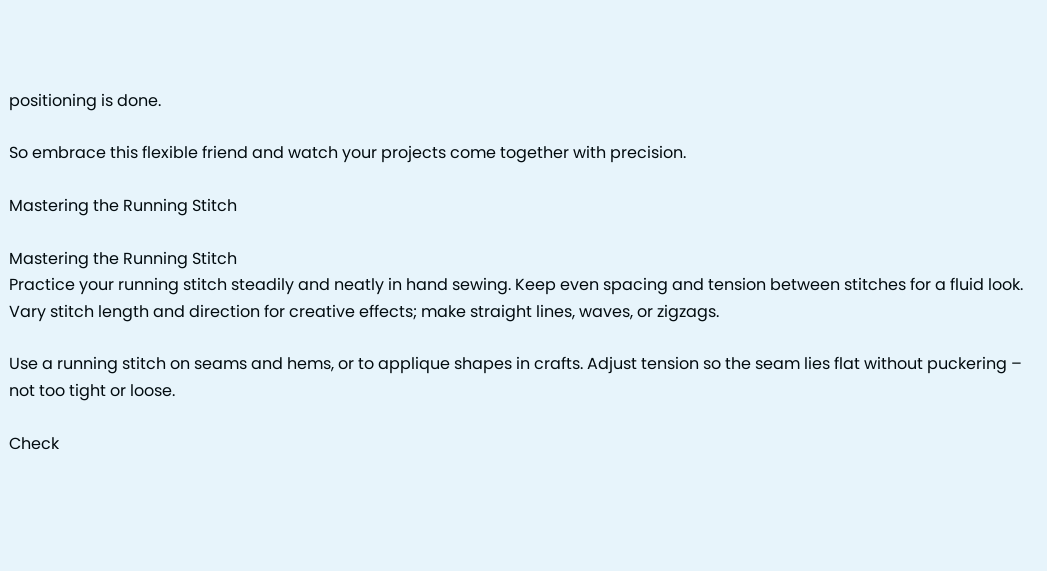positioning is done.

So embrace this flexible friend and watch your projects come together with precision.

Mastering the Running Stitch

Mastering the Running Stitch
Practice your running stitch steadily and neatly in hand sewing. Keep even spacing and tension between stitches for a fluid look. Vary stitch length and direction for creative effects; make straight lines, waves, or zigzags.

Use a running stitch on seams and hems, or to applique shapes in crafts. Adjust tension so the seam lies flat without puckering – not too tight or loose.

Check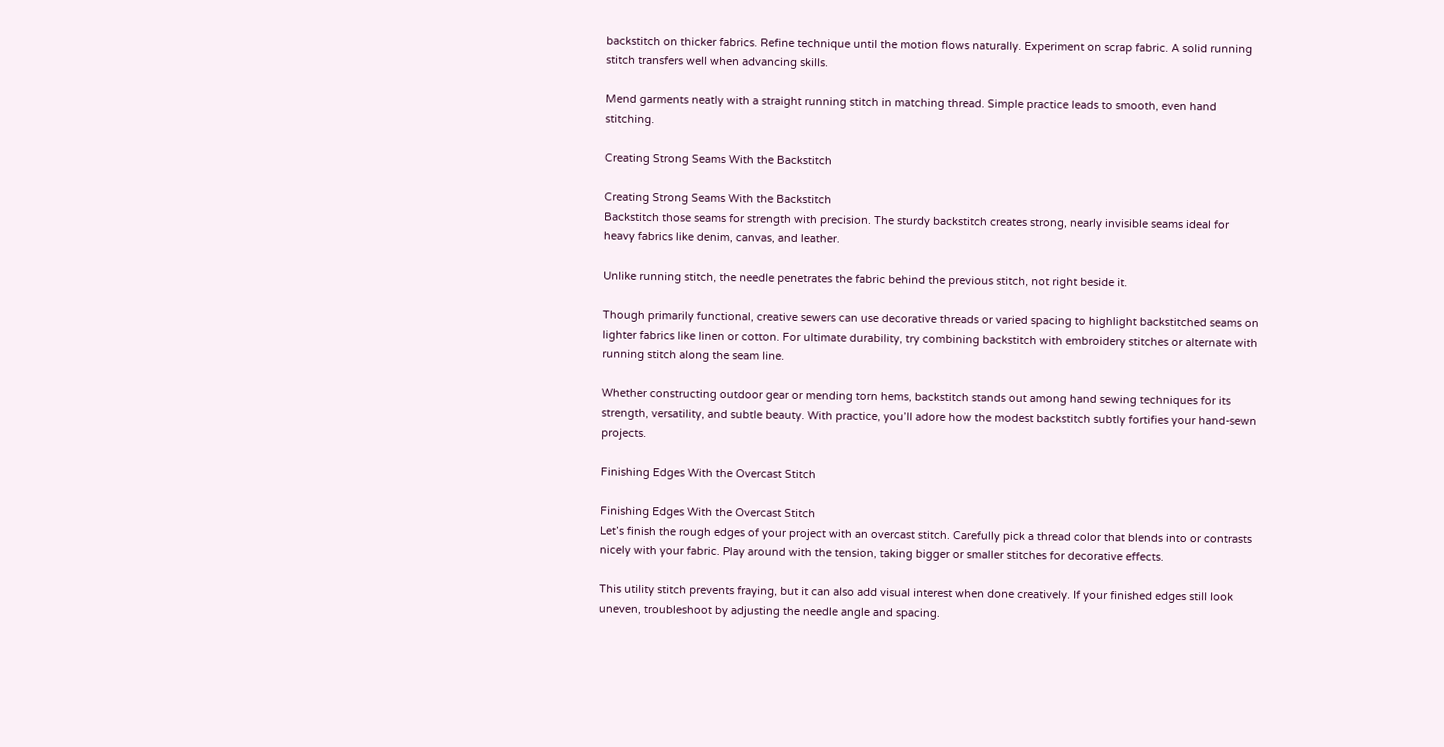backstitch on thicker fabrics. Refine technique until the motion flows naturally. Experiment on scrap fabric. A solid running stitch transfers well when advancing skills.

Mend garments neatly with a straight running stitch in matching thread. Simple practice leads to smooth, even hand stitching.

Creating Strong Seams With the Backstitch

Creating Strong Seams With the Backstitch
Backstitch those seams for strength with precision. The sturdy backstitch creates strong, nearly invisible seams ideal for heavy fabrics like denim, canvas, and leather.

Unlike running stitch, the needle penetrates the fabric behind the previous stitch, not right beside it.

Though primarily functional, creative sewers can use decorative threads or varied spacing to highlight backstitched seams on lighter fabrics like linen or cotton. For ultimate durability, try combining backstitch with embroidery stitches or alternate with running stitch along the seam line.

Whether constructing outdoor gear or mending torn hems, backstitch stands out among hand sewing techniques for its strength, versatility, and subtle beauty. With practice, you’ll adore how the modest backstitch subtly fortifies your hand-sewn projects.

Finishing Edges With the Overcast Stitch

Finishing Edges With the Overcast Stitch
Let’s finish the rough edges of your project with an overcast stitch. Carefully pick a thread color that blends into or contrasts nicely with your fabric. Play around with the tension, taking bigger or smaller stitches for decorative effects.

This utility stitch prevents fraying, but it can also add visual interest when done creatively. If your finished edges still look uneven, troubleshoot by adjusting the needle angle and spacing.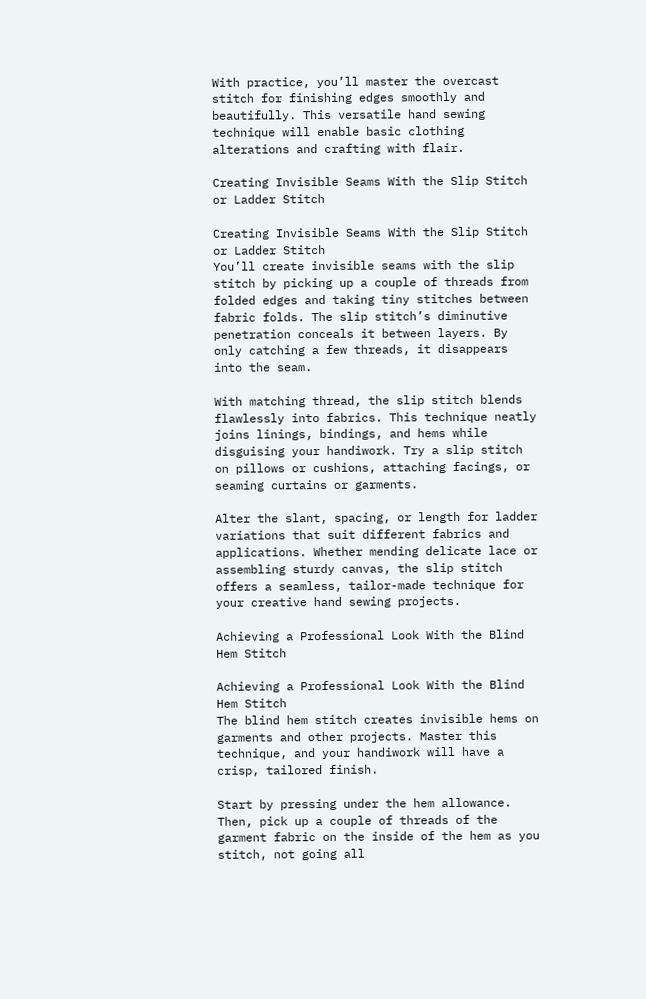With practice, you’ll master the overcast stitch for finishing edges smoothly and beautifully. This versatile hand sewing technique will enable basic clothing alterations and crafting with flair.

Creating Invisible Seams With the Slip Stitch or Ladder Stitch

Creating Invisible Seams With the Slip Stitch or Ladder Stitch
You’ll create invisible seams with the slip stitch by picking up a couple of threads from folded edges and taking tiny stitches between fabric folds. The slip stitch’s diminutive penetration conceals it between layers. By only catching a few threads, it disappears into the seam.

With matching thread, the slip stitch blends flawlessly into fabrics. This technique neatly joins linings, bindings, and hems while disguising your handiwork. Try a slip stitch on pillows or cushions, attaching facings, or seaming curtains or garments.

Alter the slant, spacing, or length for ladder variations that suit different fabrics and applications. Whether mending delicate lace or assembling sturdy canvas, the slip stitch offers a seamless, tailor-made technique for your creative hand sewing projects.

Achieving a Professional Look With the Blind Hem Stitch

Achieving a Professional Look With the Blind Hem Stitch
The blind hem stitch creates invisible hems on garments and other projects. Master this technique, and your handiwork will have a crisp, tailored finish.

Start by pressing under the hem allowance. Then, pick up a couple of threads of the garment fabric on the inside of the hem as you stitch, not going all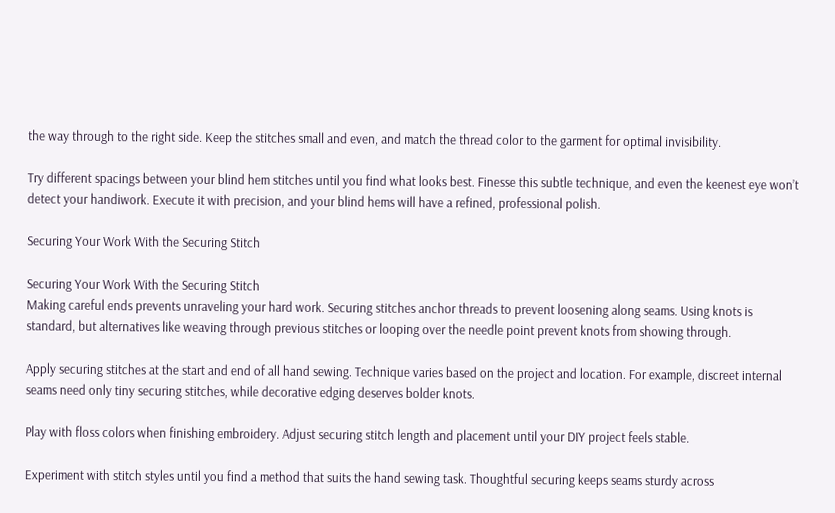the way through to the right side. Keep the stitches small and even, and match the thread color to the garment for optimal invisibility.

Try different spacings between your blind hem stitches until you find what looks best. Finesse this subtle technique, and even the keenest eye won’t detect your handiwork. Execute it with precision, and your blind hems will have a refined, professional polish.

Securing Your Work With the Securing Stitch

Securing Your Work With the Securing Stitch
Making careful ends prevents unraveling your hard work. Securing stitches anchor threads to prevent loosening along seams. Using knots is standard, but alternatives like weaving through previous stitches or looping over the needle point prevent knots from showing through.

Apply securing stitches at the start and end of all hand sewing. Technique varies based on the project and location. For example, discreet internal seams need only tiny securing stitches, while decorative edging deserves bolder knots.

Play with floss colors when finishing embroidery. Adjust securing stitch length and placement until your DIY project feels stable.

Experiment with stitch styles until you find a method that suits the hand sewing task. Thoughtful securing keeps seams sturdy across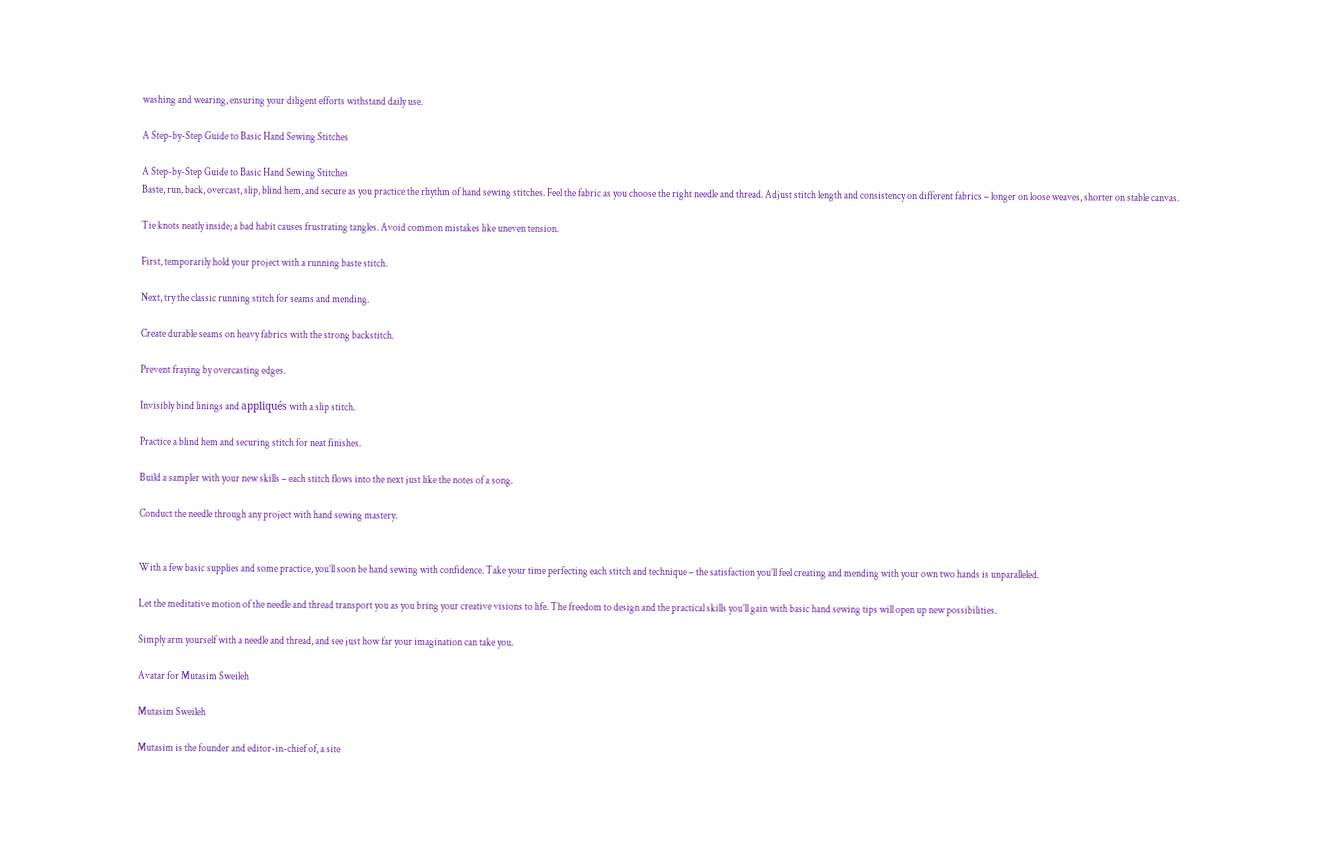washing and wearing, ensuring your diligent efforts withstand daily use.

A Step-by-Step Guide to Basic Hand Sewing Stitches

A Step-by-Step Guide to Basic Hand Sewing Stitches
Baste, run, back, overcast, slip, blind hem, and secure as you practice the rhythm of hand sewing stitches. Feel the fabric as you choose the right needle and thread. Adjust stitch length and consistency on different fabrics – longer on loose weaves, shorter on stable canvas.

Tie knots neatly inside; a bad habit causes frustrating tangles. Avoid common mistakes like uneven tension.

First, temporarily hold your project with a running baste stitch.

Next, try the classic running stitch for seams and mending.

Create durable seams on heavy fabrics with the strong backstitch.

Prevent fraying by overcasting edges.

Invisibly bind linings and appliqués with a slip stitch.

Practice a blind hem and securing stitch for neat finishes.

Build a sampler with your new skills – each stitch flows into the next just like the notes of a song.

Conduct the needle through any project with hand sewing mastery.


With a few basic supplies and some practice, you’ll soon be hand sewing with confidence. Take your time perfecting each stitch and technique – the satisfaction you’ll feel creating and mending with your own two hands is unparalleled.

Let the meditative motion of the needle and thread transport you as you bring your creative visions to life. The freedom to design and the practical skills you’ll gain with basic hand sewing tips will open up new possibilities.

Simply arm yourself with a needle and thread, and see just how far your imagination can take you.

Avatar for Mutasim Sweileh

Mutasim Sweileh

Mutasim is the founder and editor-in-chief of, a site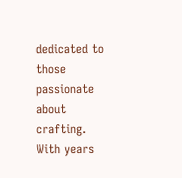dedicated to those passionate about crafting. With years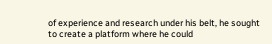of experience and research under his belt, he sought to create a platform where he could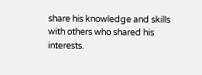share his knowledge and skills with others who shared his interests.